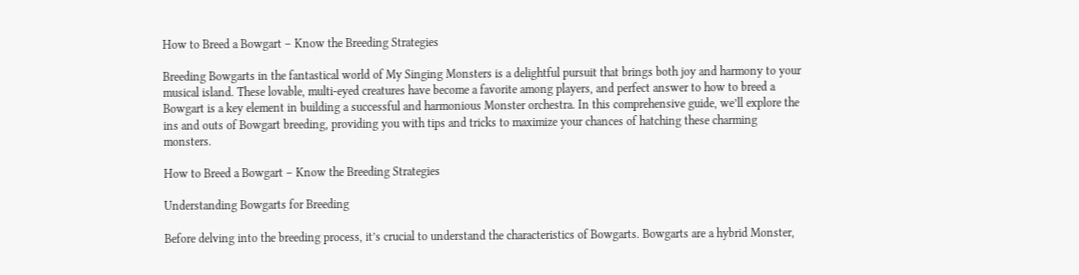How to Breed a Bowgart – Know the Breeding Strategies

Breeding Bowgarts in the fantastical world of My Singing Monsters is a delightful pursuit that brings both joy and harmony to your musical island. These lovable, multi-eyed creatures have become a favorite among players, and perfect answer to how to breed a Bowgart is a key element in building a successful and harmonious Monster orchestra. In this comprehensive guide, we’ll explore the ins and outs of Bowgart breeding, providing you with tips and tricks to maximize your chances of hatching these charming monsters.

How to Breed a Bowgart – Know the Breeding Strategies

Understanding Bowgarts for Breeding

Before delving into the breeding process, it’s crucial to understand the characteristics of Bowgarts. Bowgarts are a hybrid Monster,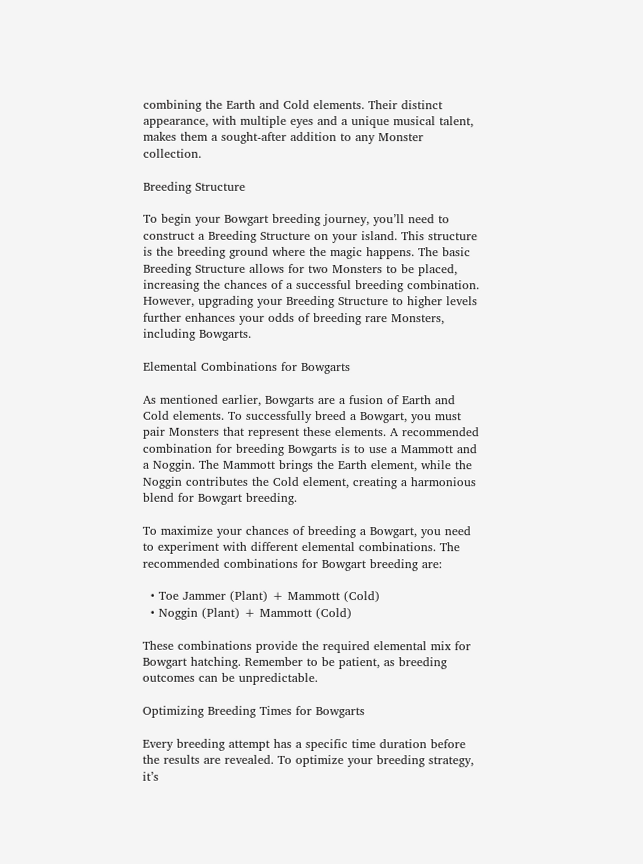combining the Earth and Cold elements. Their distinct appearance, with multiple eyes and a unique musical talent, makes them a sought-after addition to any Monster collection.

Breeding Structure

To begin your Bowgart breeding journey, you’ll need to construct a Breeding Structure on your island. This structure is the breeding ground where the magic happens. The basic Breeding Structure allows for two Monsters to be placed, increasing the chances of a successful breeding combination. However, upgrading your Breeding Structure to higher levels further enhances your odds of breeding rare Monsters, including Bowgarts.

Elemental Combinations for Bowgarts

As mentioned earlier, Bowgarts are a fusion of Earth and Cold elements. To successfully breed a Bowgart, you must pair Monsters that represent these elements. A recommended combination for breeding Bowgarts is to use a Mammott and a Noggin. The Mammott brings the Earth element, while the Noggin contributes the Cold element, creating a harmonious blend for Bowgart breeding.

To maximize your chances of breeding a Bowgart, you need to experiment with different elemental combinations. The recommended combinations for Bowgart breeding are:

  • Toe Jammer (Plant) + Mammott (Cold)
  • Noggin (Plant) + Mammott (Cold)

These combinations provide the required elemental mix for Bowgart hatching. Remember to be patient, as breeding outcomes can be unpredictable.

Optimizing Breeding Times for Bowgarts

Every breeding attempt has a specific time duration before the results are revealed. To optimize your breeding strategy, it’s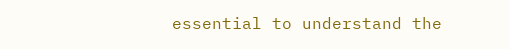essential to understand the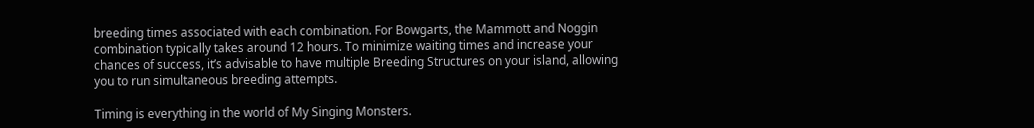breeding times associated with each combination. For Bowgarts, the Mammott and Noggin combination typically takes around 12 hours. To minimize waiting times and increase your chances of success, it’s advisable to have multiple Breeding Structures on your island, allowing you to run simultaneous breeding attempts.

Timing is everything in the world of My Singing Monsters.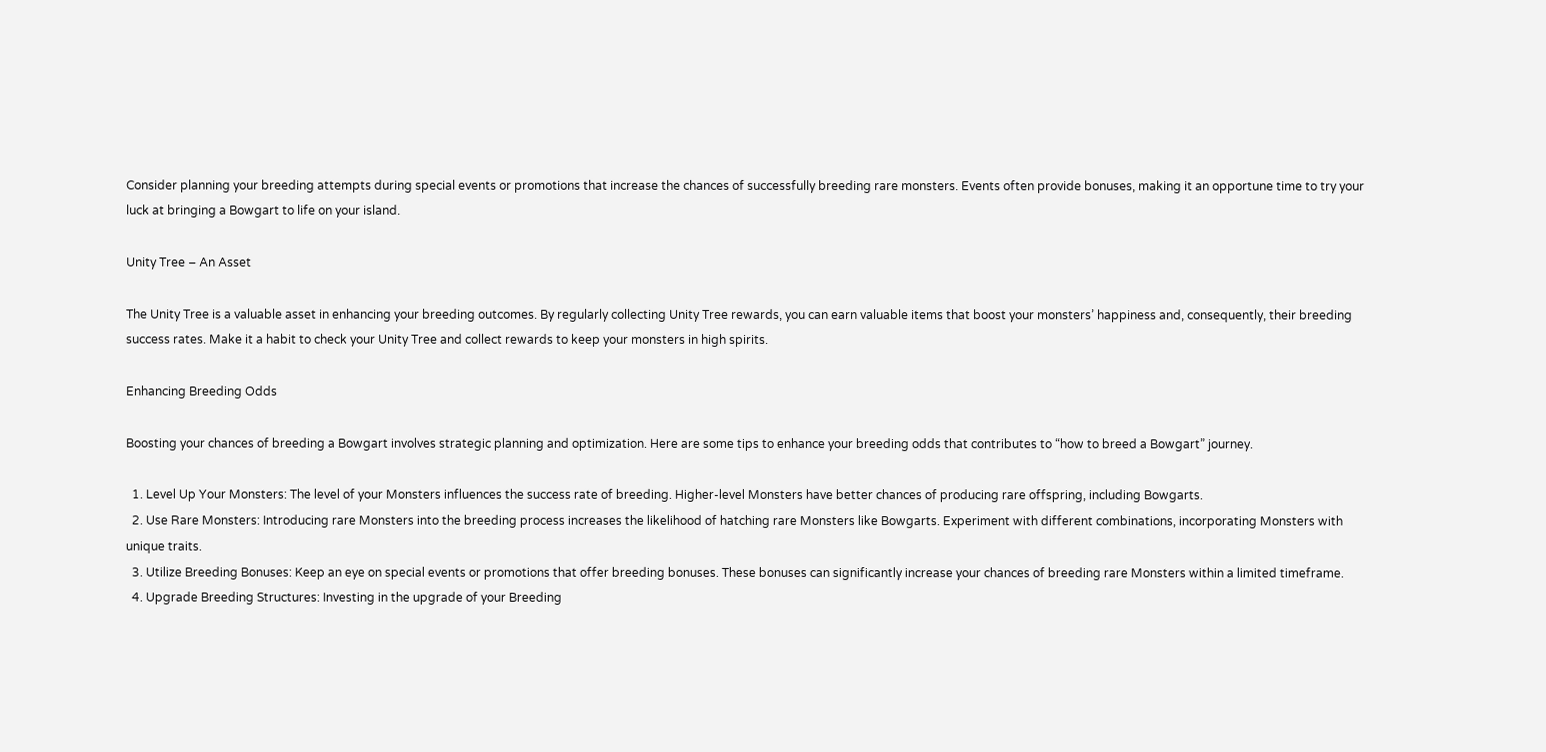Consider planning your breeding attempts during special events or promotions that increase the chances of successfully breeding rare monsters. Events often provide bonuses, making it an opportune time to try your luck at bringing a Bowgart to life on your island.

Unity Tree – An Asset

The Unity Tree is a valuable asset in enhancing your breeding outcomes. By regularly collecting Unity Tree rewards, you can earn valuable items that boost your monsters’ happiness and, consequently, their breeding success rates. Make it a habit to check your Unity Tree and collect rewards to keep your monsters in high spirits.

Enhancing Breeding Odds

Boosting your chances of breeding a Bowgart involves strategic planning and optimization. Here are some tips to enhance your breeding odds that contributes to “how to breed a Bowgart” journey.

  1. Level Up Your Monsters: The level of your Monsters influences the success rate of breeding. Higher-level Monsters have better chances of producing rare offspring, including Bowgarts.
  2. Use Rare Monsters: Introducing rare Monsters into the breeding process increases the likelihood of hatching rare Monsters like Bowgarts. Experiment with different combinations, incorporating Monsters with unique traits.
  3. Utilize Breeding Bonuses: Keep an eye on special events or promotions that offer breeding bonuses. These bonuses can significantly increase your chances of breeding rare Monsters within a limited timeframe.
  4. Upgrade Breeding Structures: Investing in the upgrade of your Breeding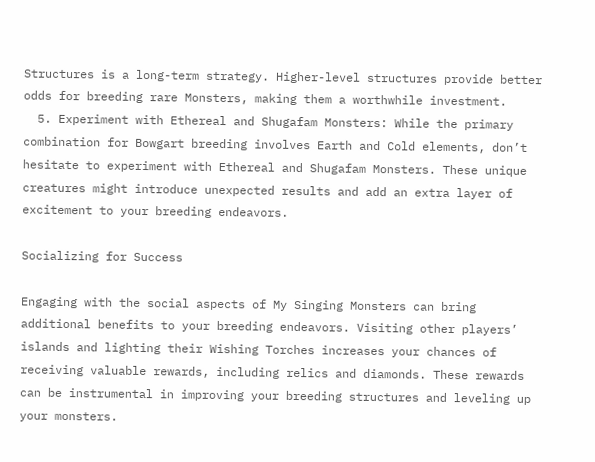Structures is a long-term strategy. Higher-level structures provide better odds for breeding rare Monsters, making them a worthwhile investment.
  5. Experiment with Ethereal and Shugafam Monsters: While the primary combination for Bowgart breeding involves Earth and Cold elements, don’t hesitate to experiment with Ethereal and Shugafam Monsters. These unique creatures might introduce unexpected results and add an extra layer of excitement to your breeding endeavors.

Socializing for Success

Engaging with the social aspects of My Singing Monsters can bring additional benefits to your breeding endeavors. Visiting other players’ islands and lighting their Wishing Torches increases your chances of receiving valuable rewards, including relics and diamonds. These rewards can be instrumental in improving your breeding structures and leveling up your monsters.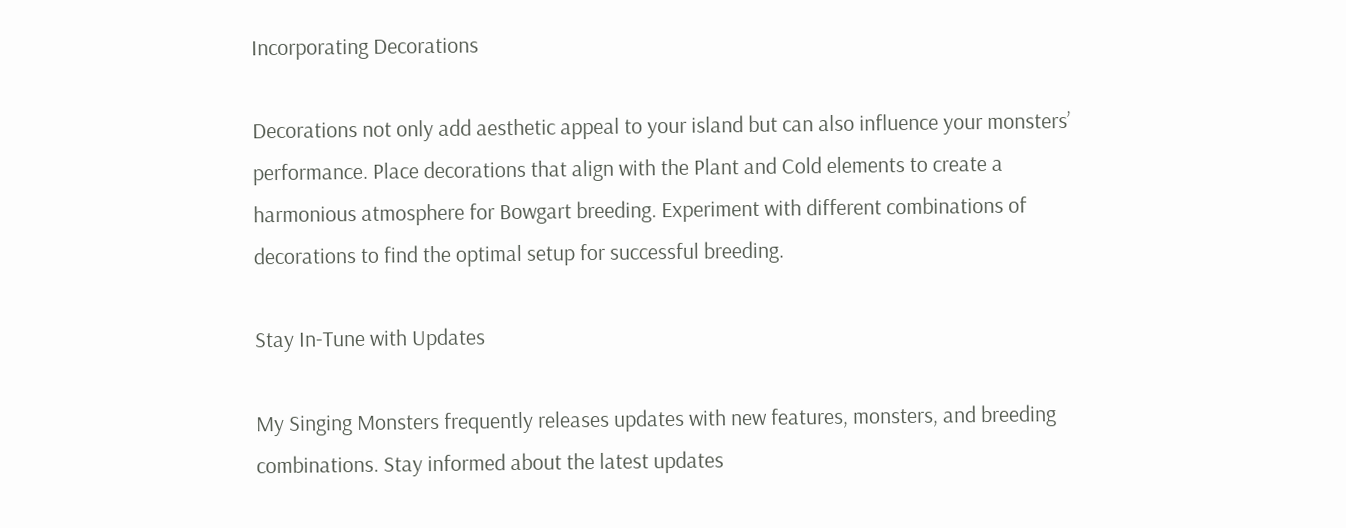Incorporating Decorations

Decorations not only add aesthetic appeal to your island but can also influence your monsters’ performance. Place decorations that align with the Plant and Cold elements to create a harmonious atmosphere for Bowgart breeding. Experiment with different combinations of decorations to find the optimal setup for successful breeding.

Stay In-Tune with Updates

My Singing Monsters frequently releases updates with new features, monsters, and breeding combinations. Stay informed about the latest updates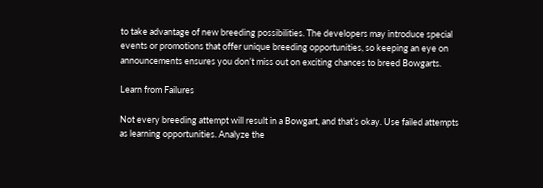to take advantage of new breeding possibilities. The developers may introduce special events or promotions that offer unique breeding opportunities, so keeping an eye on announcements ensures you don’t miss out on exciting chances to breed Bowgarts.

Learn from Failures

Not every breeding attempt will result in a Bowgart, and that’s okay. Use failed attempts as learning opportunities. Analyze the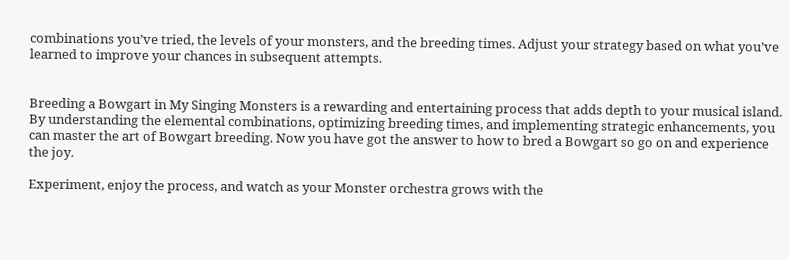combinations you’ve tried, the levels of your monsters, and the breeding times. Adjust your strategy based on what you’ve learned to improve your chances in subsequent attempts.


Breeding a Bowgart in My Singing Monsters is a rewarding and entertaining process that adds depth to your musical island. By understanding the elemental combinations, optimizing breeding times, and implementing strategic enhancements, you can master the art of Bowgart breeding. Now you have got the answer to how to bred a Bowgart so go on and experience the joy.

Experiment, enjoy the process, and watch as your Monster orchestra grows with the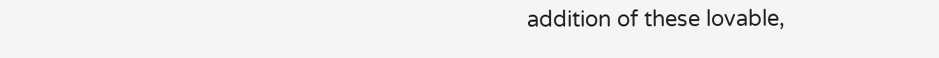addition of these lovable,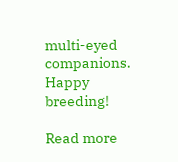multi-eyed companions. Happy breeding!

Read more